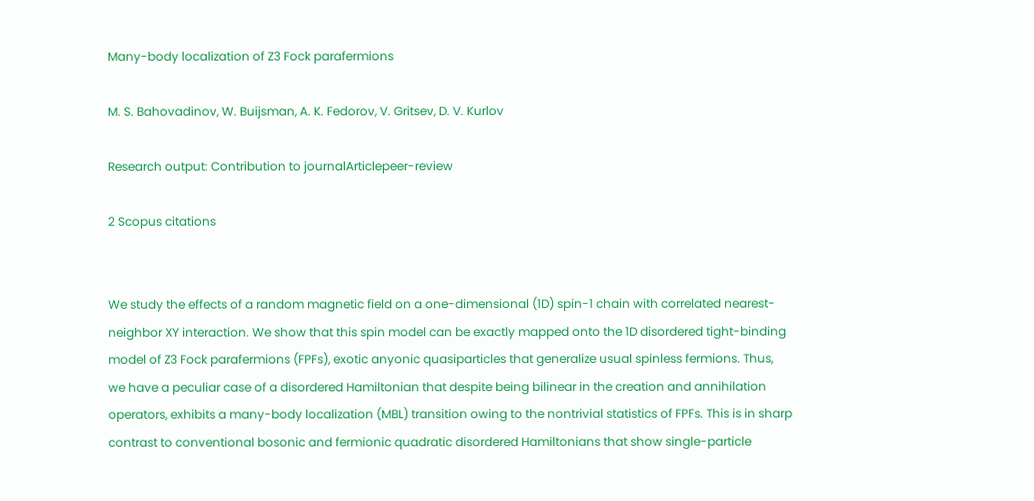Many-body localization of Z3 Fock parafermions

M. S. Bahovadinov, W. Buijsman, A. K. Fedorov, V. Gritsev, D. V. Kurlov

Research output: Contribution to journalArticlepeer-review

2 Scopus citations


We study the effects of a random magnetic field on a one-dimensional (1D) spin-1 chain with correlated nearest-neighbor XY interaction. We show that this spin model can be exactly mapped onto the 1D disordered tight-binding model of Z3 Fock parafermions (FPFs), exotic anyonic quasiparticles that generalize usual spinless fermions. Thus, we have a peculiar case of a disordered Hamiltonian that despite being bilinear in the creation and annihilation operators, exhibits a many-body localization (MBL) transition owing to the nontrivial statistics of FPFs. This is in sharp contrast to conventional bosonic and fermionic quadratic disordered Hamiltonians that show single-particle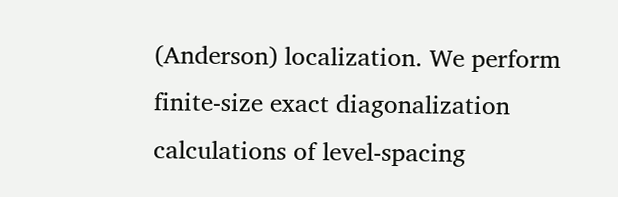(Anderson) localization. We perform finite-size exact diagonalization calculations of level-spacing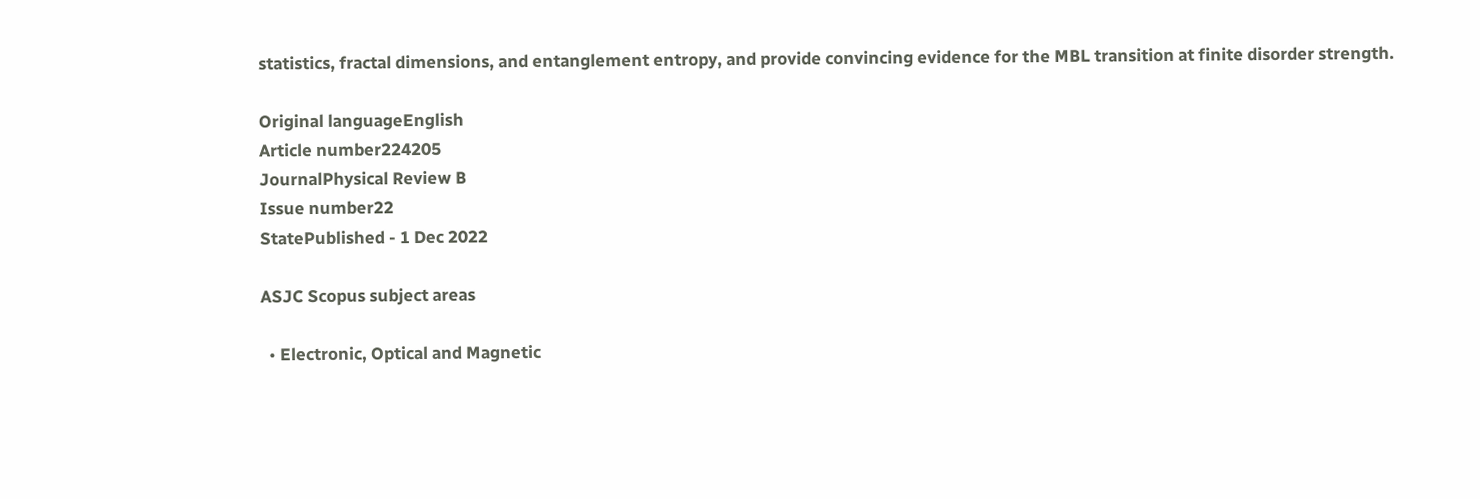statistics, fractal dimensions, and entanglement entropy, and provide convincing evidence for the MBL transition at finite disorder strength.

Original languageEnglish
Article number224205
JournalPhysical Review B
Issue number22
StatePublished - 1 Dec 2022

ASJC Scopus subject areas

  • Electronic, Optical and Magnetic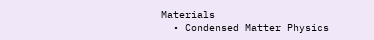Materials
  • Condensed Matter Physics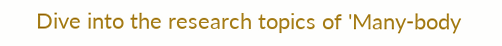Dive into the research topics of 'Many-body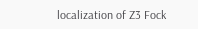localization of Z3 Fock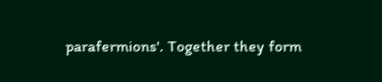parafermions'. Together they form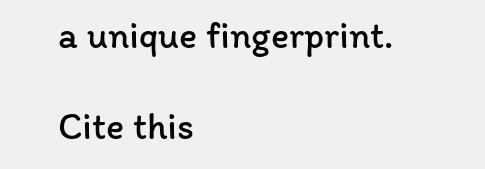a unique fingerprint.

Cite this